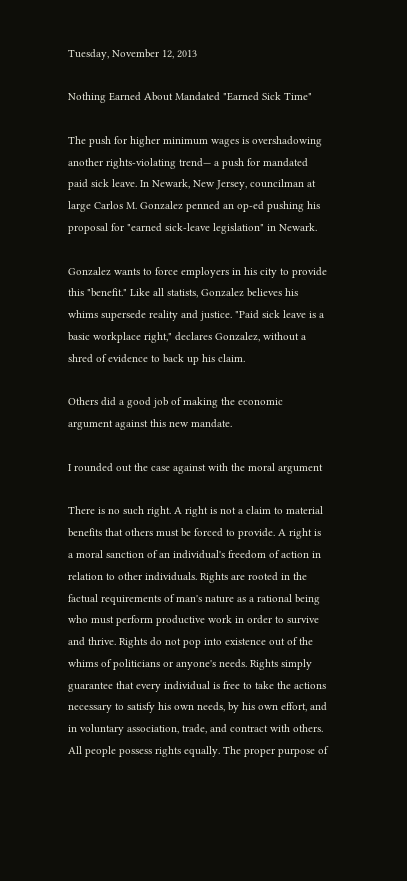Tuesday, November 12, 2013

Nothing Earned About Mandated "Earned Sick Time"

The push for higher minimum wages is overshadowing another rights-violating trend— a push for mandated paid sick leave. In Newark, New Jersey, councilman at large Carlos M. Gonzalez penned an op-ed pushing his proposal for "earned sick-leave legislation" in Newark.

Gonzalez wants to force employers in his city to provide this "benefit." Like all statists, Gonzalez believes his whims supersede reality and justice. "Paid sick leave is a basic workplace right," declares Gonzalez, without a shred of evidence to back up his claim.

Others did a good job of making the economic argument against this new mandate.

I rounded out the case against with the moral argument

There is no such right. A right is not a claim to material benefits that others must be forced to provide. A right is a moral sanction of an individual's freedom of action in relation to other individuals. Rights are rooted in the factual requirements of man's nature as a rational being who must perform productive work in order to survive and thrive. Rights do not pop into existence out of the whims of politicians or anyone's needs. Rights simply guarantee that every individual is free to take the actions necessary to satisfy his own needs, by his own effort, and in voluntary association, trade, and contract with others. All people possess rights equally. The proper purpose of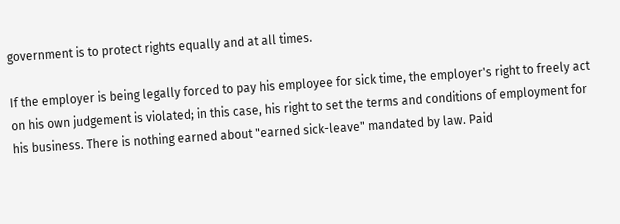government is to protect rights equally and at all times.

If the employer is being legally forced to pay his employee for sick time, the employer's right to freely act on his own judgement is violated; in this case, his right to set the terms and conditions of employment for his business. There is nothing earned about "earned sick-leave" mandated by law. Paid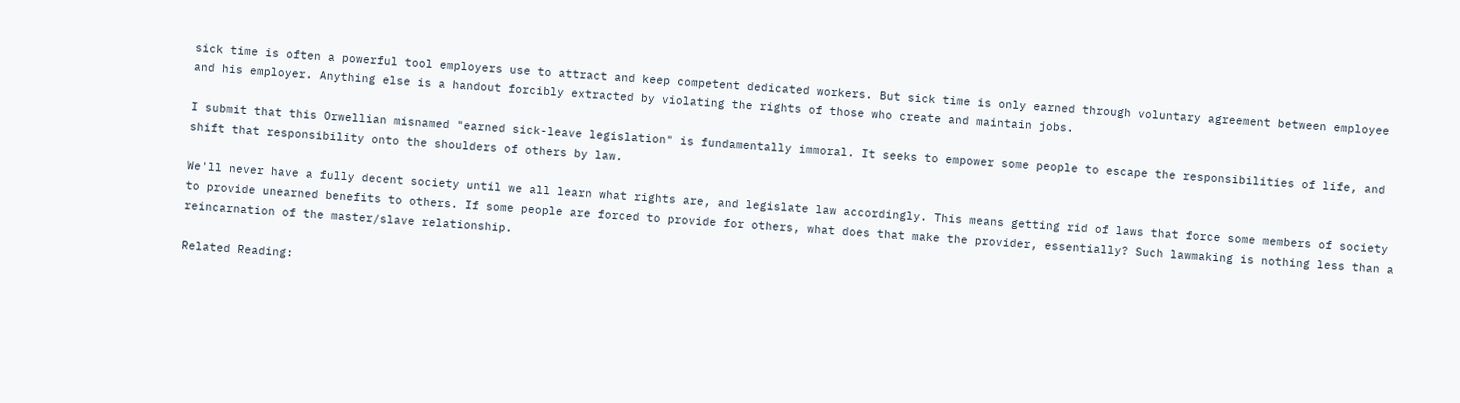sick time is often a powerful tool employers use to attract and keep competent dedicated workers. But sick time is only earned through voluntary agreement between employee and his employer. Anything else is a handout forcibly extracted by violating the rights of those who create and maintain jobs.

I submit that this Orwellian misnamed "earned sick-leave legislation" is fundamentally immoral. It seeks to empower some people to escape the responsibilities of life, and shift that responsibility onto the shoulders of others by law.

We'll never have a fully decent society until we all learn what rights are, and legislate law accordingly. This means getting rid of laws that force some members of society to provide unearned benefits to others. If some people are forced to provide for others, what does that make the provider, essentially? Such lawmaking is nothing less than a reincarnation of the master/slave relationship.

Related Reading: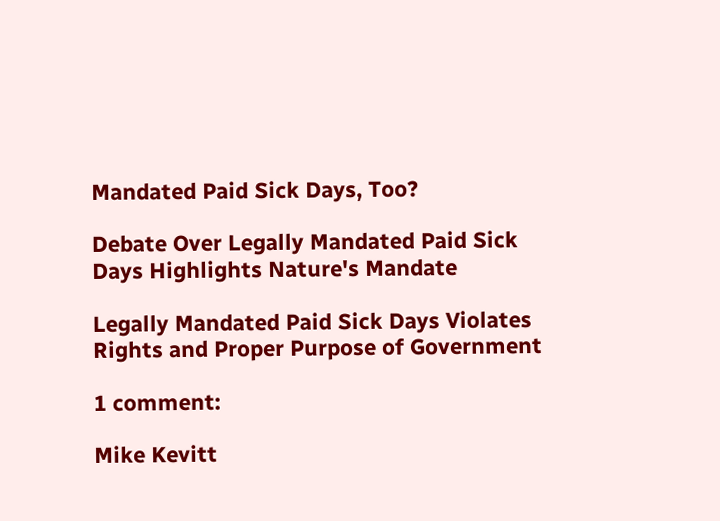Mandated Paid Sick Days, Too?

Debate Over Legally Mandated Paid Sick Days Highlights Nature's Mandate

Legally Mandated Paid Sick Days Violates Rights and Proper Purpose of Government

1 comment:

Mike Kevitt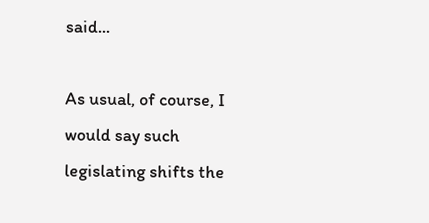said...

As usual, of course, I would say such legislating shifts the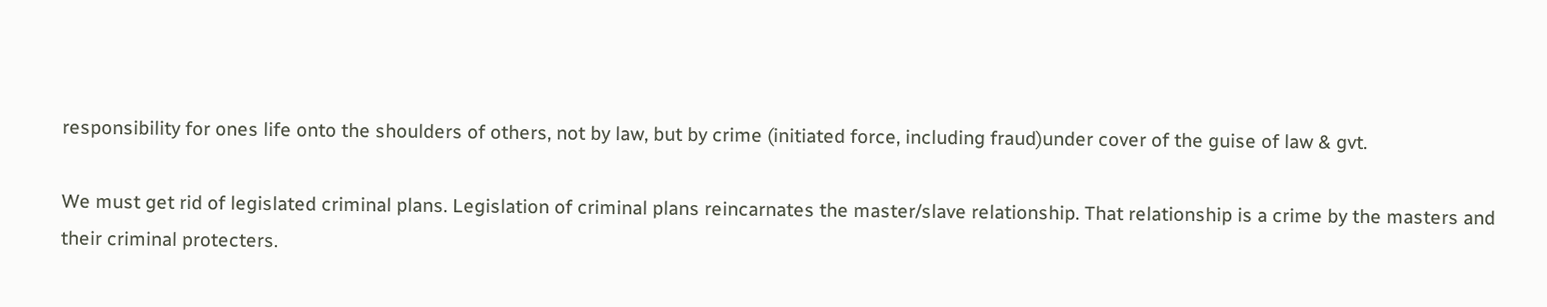responsibility for ones life onto the shoulders of others, not by law, but by crime (initiated force, including fraud)under cover of the guise of law & gvt.

We must get rid of legislated criminal plans. Legislation of criminal plans reincarnates the master/slave relationship. That relationship is a crime by the masters and their criminal protecters.